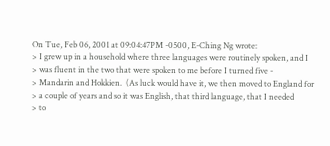On Tue, Feb 06, 2001 at 09:04:47PM -0500, E-Ching Ng wrote:
> I grew up in a household where three languages were routinely spoken, and I
> was fluent in the two that were spoken to me before I turned five -
> Mandarin and Hokkien.  (As luck would have it, we then moved to England for
> a couple of years and so it was English, that third language, that I needed
> to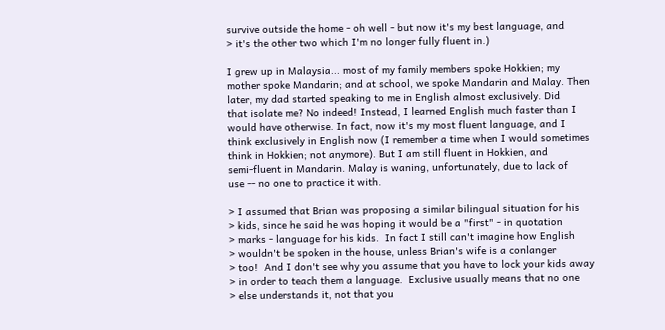survive outside the home - oh well - but now it's my best language, and
> it's the other two which I'm no longer fully fluent in.)

I grew up in Malaysia... most of my family members spoke Hokkien; my
mother spoke Mandarin; and at school, we spoke Mandarin and Malay. Then
later, my dad started speaking to me in English almost exclusively. Did
that isolate me? No indeed! Instead, I learned English much faster than I
would have otherwise. In fact, now it's my most fluent language, and I
think exclusively in English now (I remember a time when I would sometimes
think in Hokkien; not anymore). But I am still fluent in Hokkien, and
semi-fluent in Mandarin. Malay is waning, unfortunately, due to lack of
use -- no one to practice it with.

> I assumed that Brian was proposing a similar bilingual situation for his
> kids, since he said he was hoping it would be a "first" - in quotation
> marks - language for his kids.  In fact I still can't imagine how English
> wouldn't be spoken in the house, unless Brian's wife is a conlanger
> too!  And I don't see why you assume that you have to lock your kids away
> in order to teach them a language.  Exclusive usually means that no one
> else understands it, not that you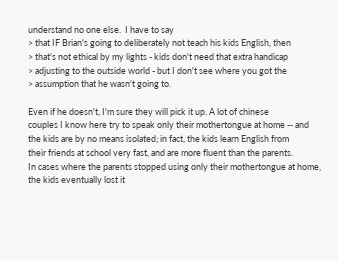understand no one else.  I have to say
> that IF Brian's going to deliberately not teach his kids English, then
> that's not ethical by my lights - kids don't need that extra handicap
> adjusting to the outside world - but I don't see where you got the
> assumption that he wasn't going to.

Even if he doesn't, I'm sure they will pick it up. A lot of chinese
couples I know here try to speak only their mothertongue at home -- and
the kids are by no means isolated; in fact, the kids learn English from
their friends at school very fast, and are more fluent than the parents.
In cases where the parents stopped using only their mothertongue at home,
the kids eventually lost it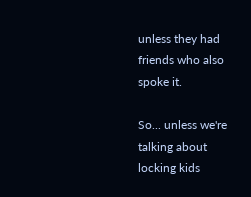unless they had friends who also spoke it.

So... unless we're talking about locking kids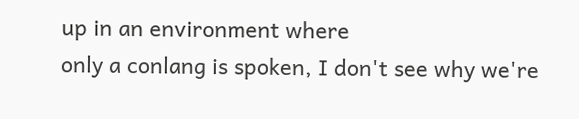up in an environment where
only a conlang is spoken, I don't see why we're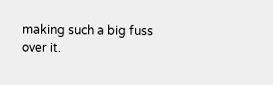making such a big fuss
over it.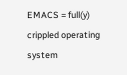EMACS = full(y) crippled operating system